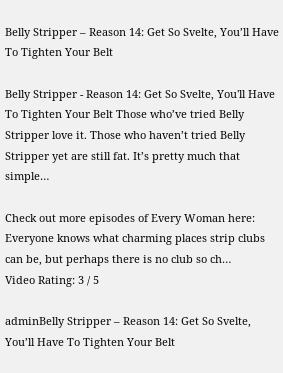Belly Stripper – Reason 14: Get So Svelte, You’ll Have To Tighten Your Belt

Belly Stripper - Reason 14: Get So Svelte, You'll Have To Tighten Your Belt Those who’ve tried Belly Stripper love it. Those who haven’t tried Belly Stripper yet are still fat. It’s pretty much that simple…

Check out more episodes of Every Woman here: Everyone knows what charming places strip clubs can be, but perhaps there is no club so ch…
Video Rating: 3 / 5

adminBelly Stripper – Reason 14: Get So Svelte, You’ll Have To Tighten Your Belt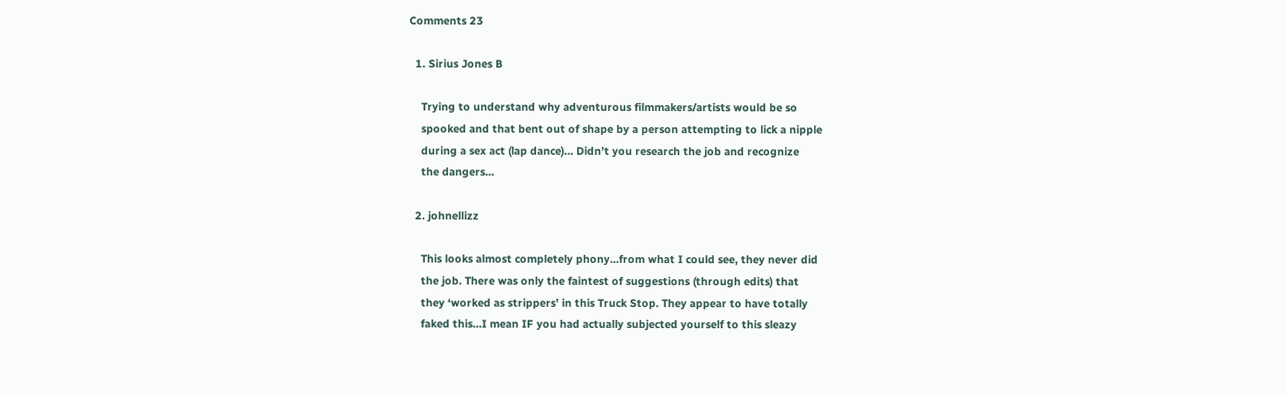Comments 23

  1. Sirius Jones B

    Trying to understand why adventurous filmmakers/artists would be so
    spooked and that bent out of shape by a person attempting to lick a nipple
    during a sex act (lap dance)… Didn’t you research the job and recognize
    the dangers…

  2. johnellizz

    This looks almost completely phony…from what I could see, they never did
    the job. There was only the faintest of suggestions (through edits) that
    they ‘worked as strippers’ in this Truck Stop. They appear to have totally
    faked this…I mean IF you had actually subjected yourself to this sleazy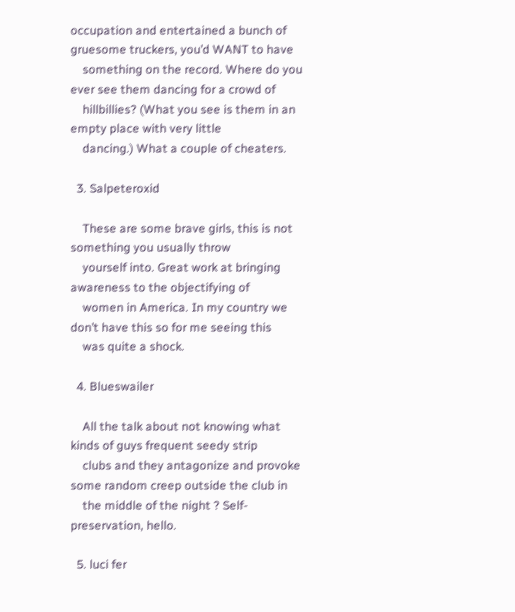occupation and entertained a bunch of gruesome truckers, you’d WANT to have
    something on the record. Where do you ever see them dancing for a crowd of
    hillbillies? (What you see is them in an empty place with very little
    dancing.) What a couple of cheaters.

  3. Salpeteroxid

    These are some brave girls, this is not something you usually throw
    yourself into. Great work at bringing awareness to the objectifying of
    women in America. In my country we don’t have this so for me seeing this
    was quite a shock.

  4. Blueswailer

    All the talk about not knowing what kinds of guys frequent seedy strip
    clubs and they antagonize and provoke some random creep outside the club in
    the middle of the night ? Self-preservation, hello.

  5. luci fer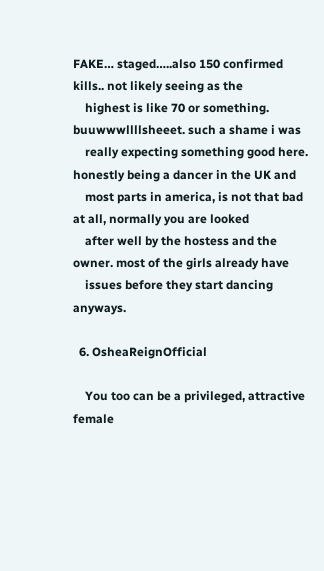FAKE… staged…..also 150 confirmed kills.. not likely seeing as the
    highest is like 70 or something. buuwwwllllsheeet. such a shame i was
    really expecting something good here. honestly being a dancer in the UK and
    most parts in america, is not that bad at all, normally you are looked
    after well by the hostess and the owner. most of the girls already have
    issues before they start dancing anyways.

  6. OsheaReignOfficial

    You too can be a privileged, attractive female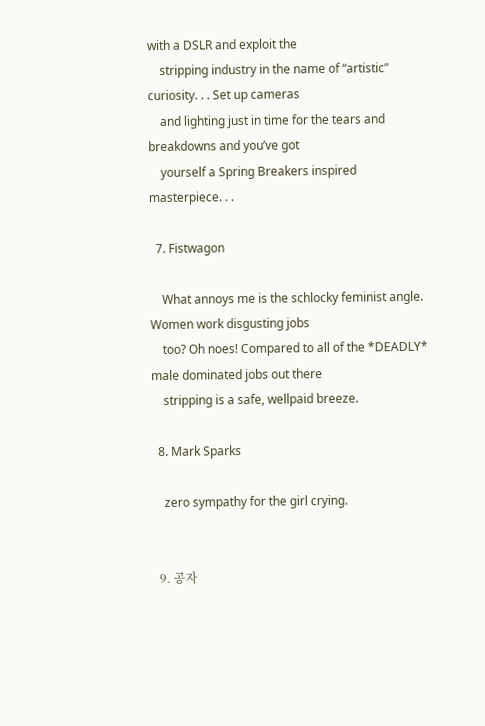with a DSLR and exploit the
    stripping industry in the name of “artistic” curiosity. . . Set up cameras
    and lighting just in time for the tears and breakdowns and you’ve got
    yourself a Spring Breakers inspired masterpiece. . .

  7. Fistwagon

    What annoys me is the schlocky feminist angle. Women work disgusting jobs
    too? Oh noes! Compared to all of the *DEADLY* male dominated jobs out there
    stripping is a safe, wellpaid breeze.

  8. Mark Sparks

    zero sympathy for the girl crying.


  9. 공자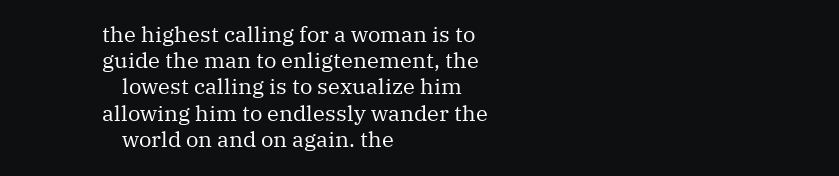the highest calling for a woman is to guide the man to enligtenement, the
    lowest calling is to sexualize him allowing him to endlessly wander the
    world on and on again. the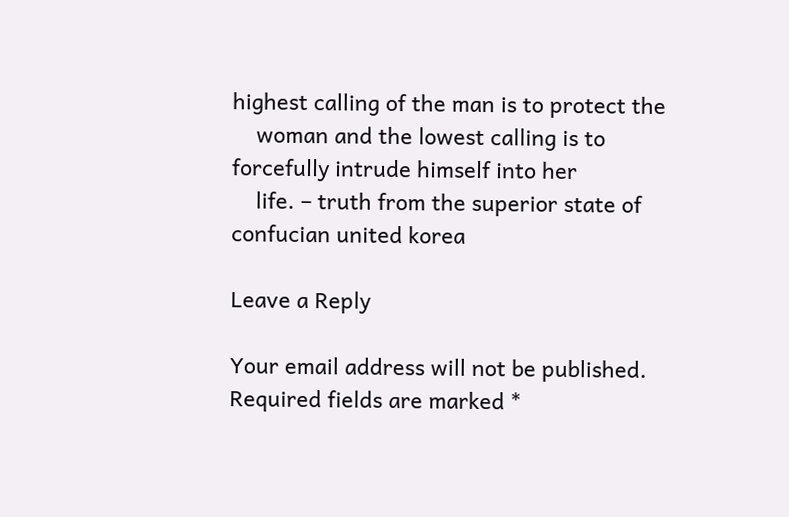highest calling of the man is to protect the
    woman and the lowest calling is to forcefully intrude himself into her
    life. – truth from the superior state of confucian united korea

Leave a Reply

Your email address will not be published. Required fields are marked *